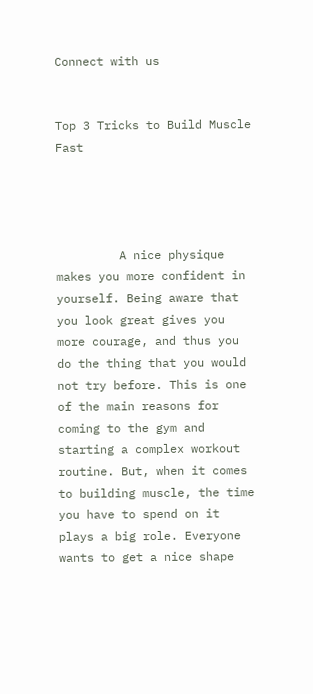Connect with us


Top 3 Tricks to Build Muscle Fast




         A nice physique makes you more confident in yourself. Being aware that you look great gives you more courage, and thus you do the thing that you would not try before. This is one of the main reasons for coming to the gym and starting a complex workout routine. But, when it comes to building muscle, the time you have to spend on it plays a big role. Everyone wants to get a nice shape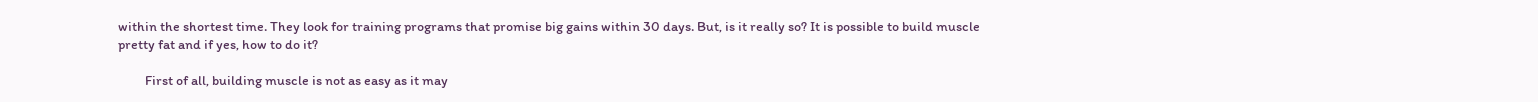within the shortest time. They look for training programs that promise big gains within 30 days. But, is it really so? It is possible to build muscle pretty fat and if yes, how to do it?

         First of all, building muscle is not as easy as it may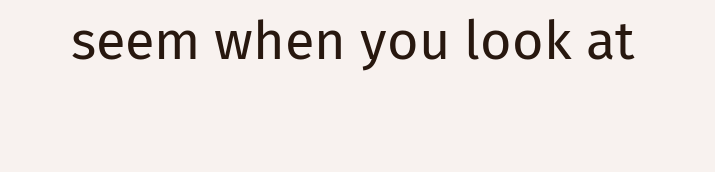seem when you look at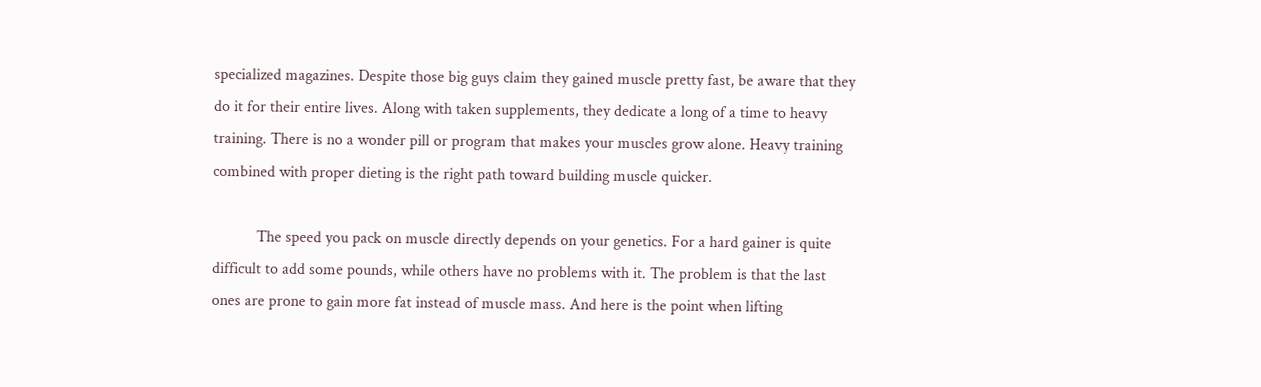specialized magazines. Despite those big guys claim they gained muscle pretty fast, be aware that they do it for their entire lives. Along with taken supplements, they dedicate a long of a time to heavy training. There is no a wonder pill or program that makes your muscles grow alone. Heavy training combined with proper dieting is the right path toward building muscle quicker.

           The speed you pack on muscle directly depends on your genetics. For a hard gainer is quite difficult to add some pounds, while others have no problems with it. The problem is that the last ones are prone to gain more fat instead of muscle mass. And here is the point when lifting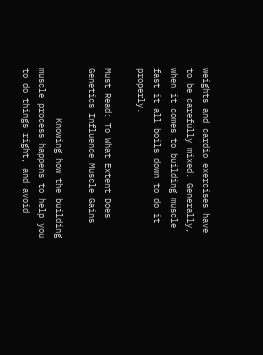weights and cardio exercises have to be carefully mixed. Generally, when it comes to building muscle fast it all boils down to do it properly.

Must Read: To What Extent Does Genetics Influence Muscle Gains

          Knowing how the building muscle process happens to help you to do things right, and avoid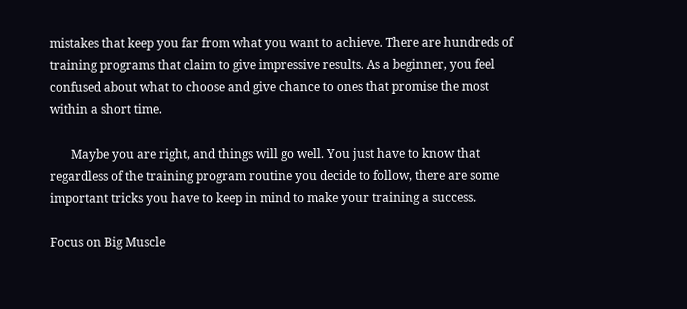mistakes that keep you far from what you want to achieve. There are hundreds of training programs that claim to give impressive results. As a beginner, you feel confused about what to choose and give chance to ones that promise the most within a short time.

       Maybe you are right, and things will go well. You just have to know that regardless of the training program routine you decide to follow, there are some important tricks you have to keep in mind to make your training a success.

Focus on Big Muscle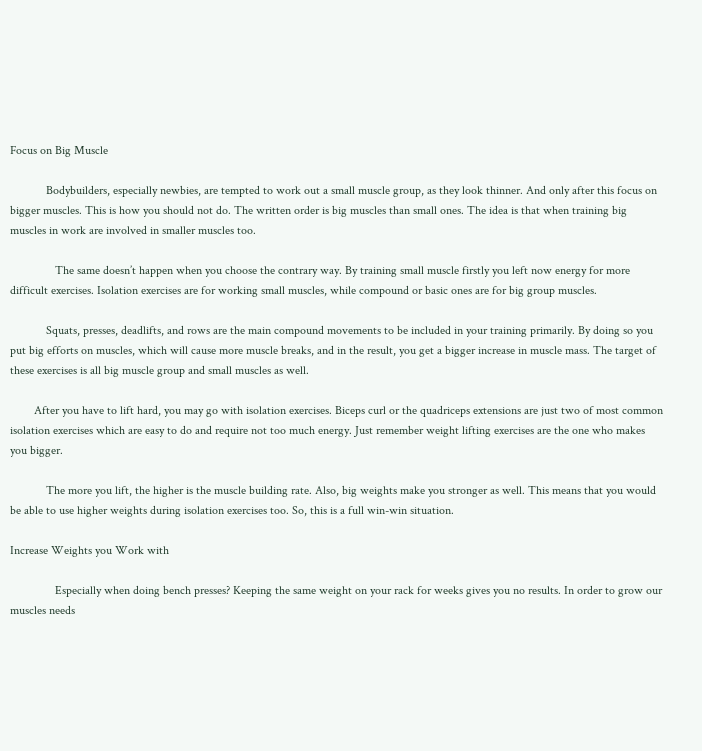Focus on Big Muscle

            Bodybuilders, especially newbies, are tempted to work out a small muscle group, as they look thinner. And only after this focus on bigger muscles. This is how you should not do. The written order is big muscles than small ones. The idea is that when training big muscles in work are involved in smaller muscles too.

               The same doesn’t happen when you choose the contrary way. By training small muscle firstly you left now energy for more difficult exercises. Isolation exercises are for working small muscles, while compound or basic ones are for big group muscles.

            Squats, presses, deadlifts, and rows are the main compound movements to be included in your training primarily. By doing so you put big efforts on muscles, which will cause more muscle breaks, and in the result, you get a bigger increase in muscle mass. The target of these exercises is all big muscle group and small muscles as well.

        After you have to lift hard, you may go with isolation exercises. Biceps curl or the quadriceps extensions are just two of most common isolation exercises which are easy to do and require not too much energy. Just remember weight lifting exercises are the one who makes you bigger.

            The more you lift, the higher is the muscle building rate. Also, big weights make you stronger as well. This means that you would be able to use higher weights during isolation exercises too. So, this is a full win-win situation.

Increase Weights you Work with

               Especially when doing bench presses? Keeping the same weight on your rack for weeks gives you no results. In order to grow our muscles needs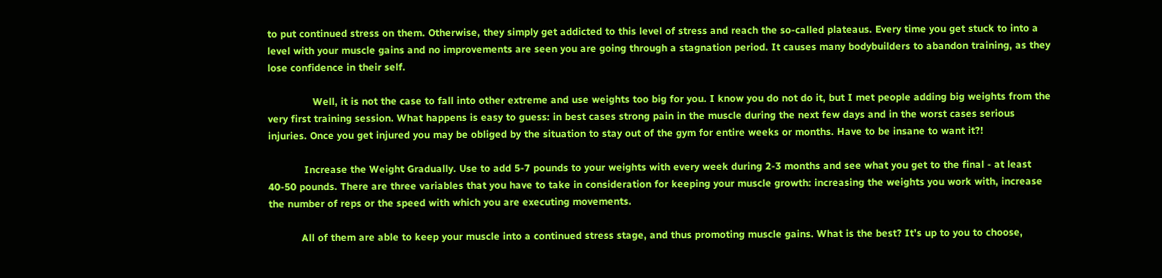to put continued stress on them. Otherwise, they simply get addicted to this level of stress and reach the so-called plateaus. Every time you get stuck to into a level with your muscle gains and no improvements are seen you are going through a stagnation period. It causes many bodybuilders to abandon training, as they lose confidence in their self.

               Well, it is not the case to fall into other extreme and use weights too big for you. I know you do not do it, but I met people adding big weights from the very first training session. What happens is easy to guess: in best cases strong pain in the muscle during the next few days and in the worst cases serious injuries. Once you get injured you may be obliged by the situation to stay out of the gym for entire weeks or months. Have to be insane to want it?!

            Increase the Weight Gradually. Use to add 5-7 pounds to your weights with every week during 2-3 months and see what you get to the final - at least 40-50 pounds. There are three variables that you have to take in consideration for keeping your muscle growth: increasing the weights you work with, increase the number of reps or the speed with which you are executing movements.

           All of them are able to keep your muscle into a continued stress stage, and thus promoting muscle gains. What is the best? It’s up to you to choose,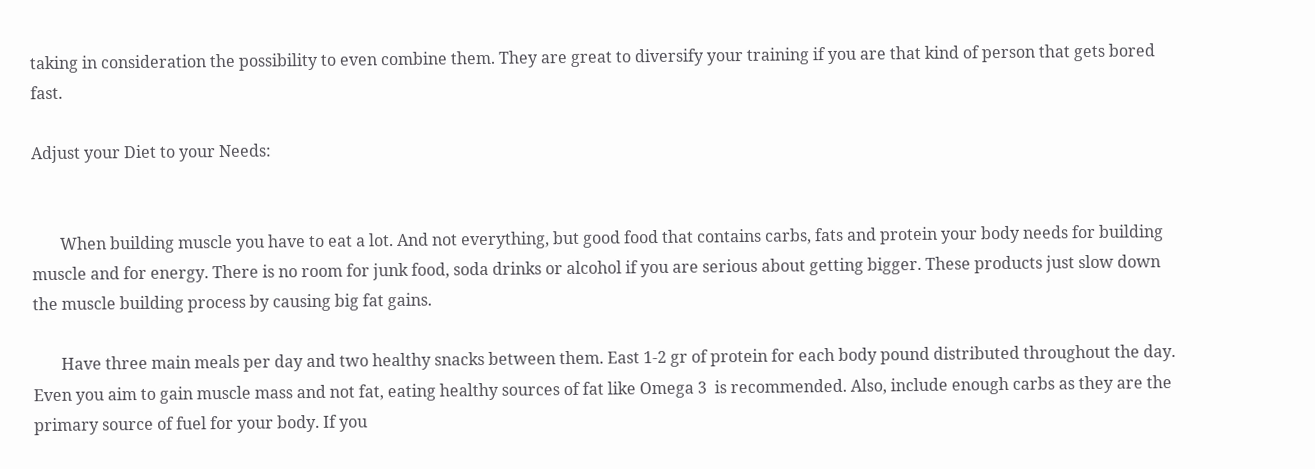taking in consideration the possibility to even combine them. They are great to diversify your training if you are that kind of person that gets bored fast.

Adjust your Diet to your Needs:


       When building muscle you have to eat a lot. And not everything, but good food that contains carbs, fats and protein your body needs for building muscle and for energy. There is no room for junk food, soda drinks or alcohol if you are serious about getting bigger. These products just slow down the muscle building process by causing big fat gains.

       Have three main meals per day and two healthy snacks between them. East 1-2 gr of protein for each body pound distributed throughout the day. Even you aim to gain muscle mass and not fat, eating healthy sources of fat like Omega 3  is recommended. Also, include enough carbs as they are the primary source of fuel for your body. If you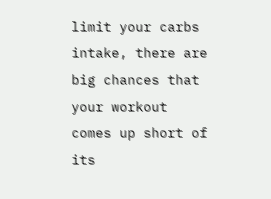limit your carbs intake, there are big chances that your workout comes up short of its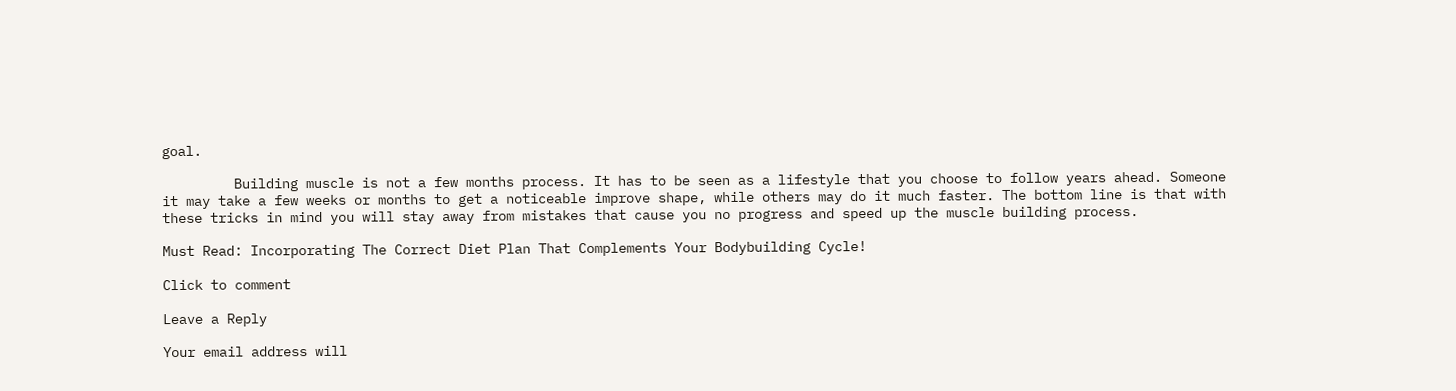goal.

         Building muscle is not a few months process. It has to be seen as a lifestyle that you choose to follow years ahead. Someone it may take a few weeks or months to get a noticeable improve shape, while others may do it much faster. The bottom line is that with these tricks in mind you will stay away from mistakes that cause you no progress and speed up the muscle building process.

Must Read: Incorporating The Correct Diet Plan That Complements Your Bodybuilding Cycle!

Click to comment

Leave a Reply

Your email address will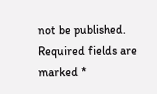not be published. Required fields are marked *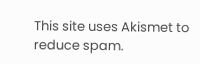This site uses Akismet to reduce spam.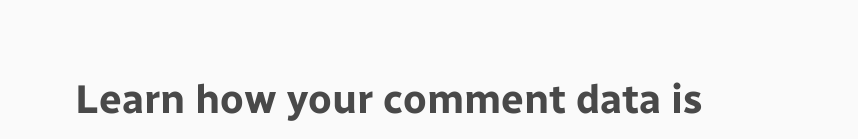Learn how your comment data is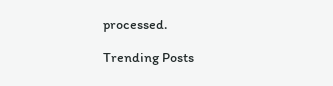processed.

Trending Posts